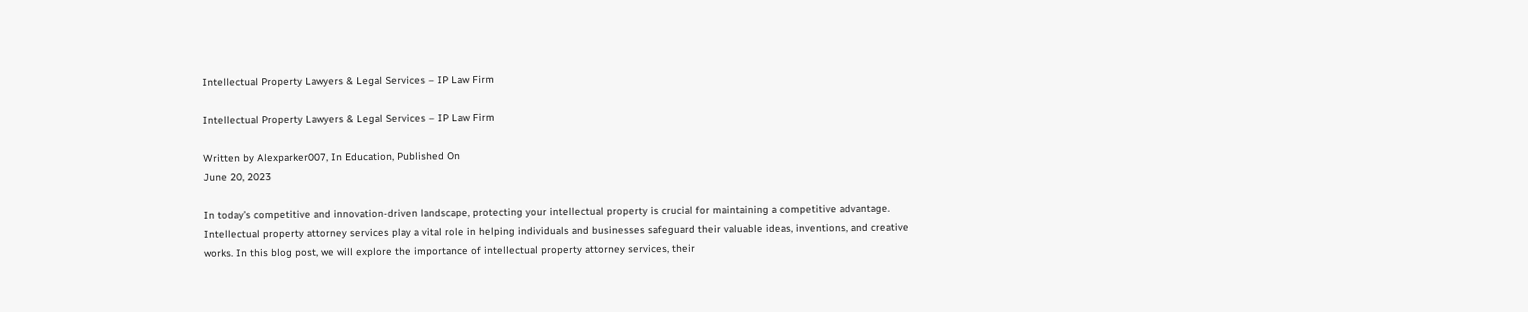Intellectual Property Lawyers & Legal Services – IP Law Firm

Intellectual Property Lawyers & Legal Services – IP Law Firm

Written by Alexparker007, In Education, Published On
June 20, 2023

In today’s competitive and innovation-driven landscape, protecting your intellectual property is crucial for maintaining a competitive advantage. Intellectual property attorney services play a vital role in helping individuals and businesses safeguard their valuable ideas, inventions, and creative works. In this blog post, we will explore the importance of intellectual property attorney services, their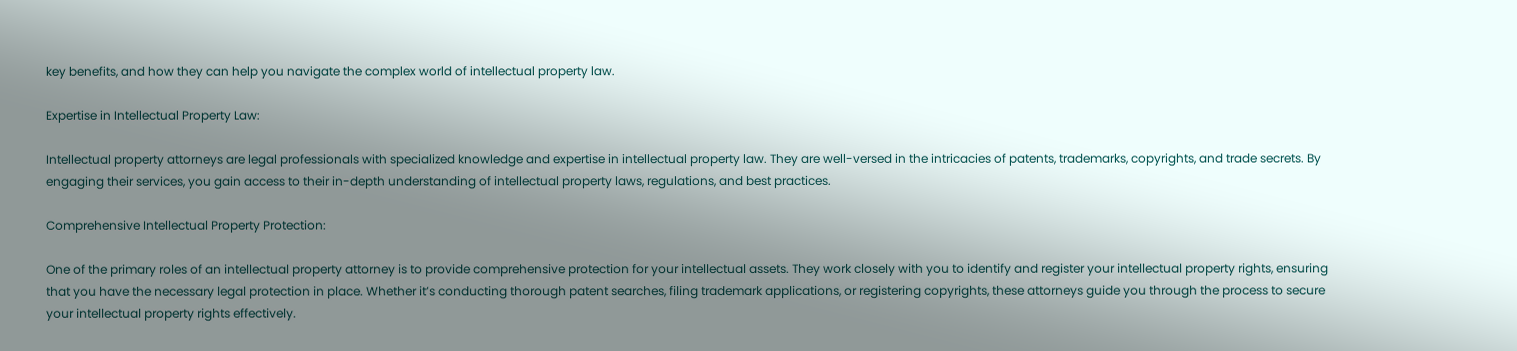key benefits, and how they can help you navigate the complex world of intellectual property law.

Expertise in Intellectual Property Law:

Intellectual property attorneys are legal professionals with specialized knowledge and expertise in intellectual property law. They are well-versed in the intricacies of patents, trademarks, copyrights, and trade secrets. By engaging their services, you gain access to their in-depth understanding of intellectual property laws, regulations, and best practices.

Comprehensive Intellectual Property Protection:

One of the primary roles of an intellectual property attorney is to provide comprehensive protection for your intellectual assets. They work closely with you to identify and register your intellectual property rights, ensuring that you have the necessary legal protection in place. Whether it’s conducting thorough patent searches, filing trademark applications, or registering copyrights, these attorneys guide you through the process to secure your intellectual property rights effectively.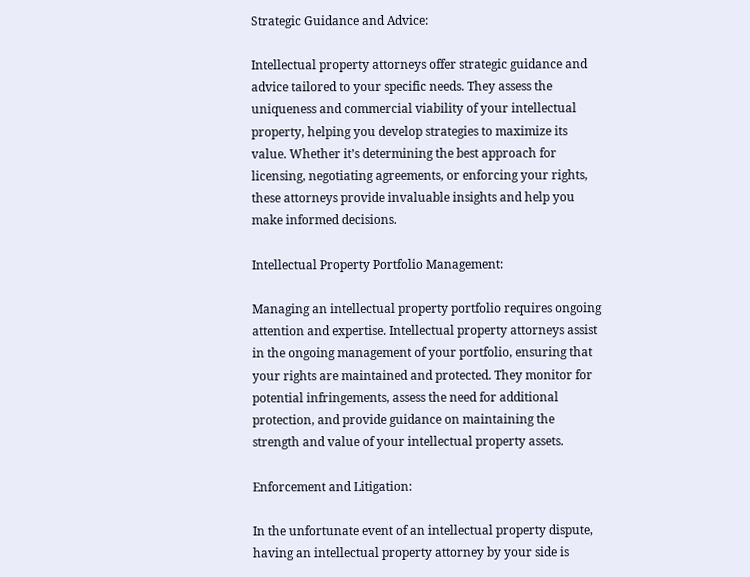Strategic Guidance and Advice:

Intellectual property attorneys offer strategic guidance and advice tailored to your specific needs. They assess the uniqueness and commercial viability of your intellectual property, helping you develop strategies to maximize its value. Whether it’s determining the best approach for licensing, negotiating agreements, or enforcing your rights, these attorneys provide invaluable insights and help you make informed decisions.

Intellectual Property Portfolio Management:

Managing an intellectual property portfolio requires ongoing attention and expertise. Intellectual property attorneys assist in the ongoing management of your portfolio, ensuring that your rights are maintained and protected. They monitor for potential infringements, assess the need for additional protection, and provide guidance on maintaining the strength and value of your intellectual property assets.

Enforcement and Litigation:

In the unfortunate event of an intellectual property dispute, having an intellectual property attorney by your side is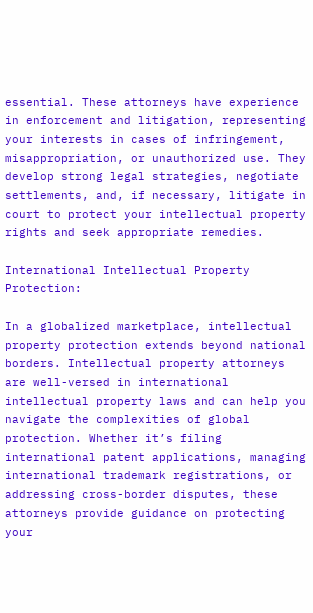essential. These attorneys have experience in enforcement and litigation, representing your interests in cases of infringement, misappropriation, or unauthorized use. They develop strong legal strategies, negotiate settlements, and, if necessary, litigate in court to protect your intellectual property rights and seek appropriate remedies.

International Intellectual Property Protection:

In a globalized marketplace, intellectual property protection extends beyond national borders. Intellectual property attorneys are well-versed in international intellectual property laws and can help you navigate the complexities of global protection. Whether it’s filing international patent applications, managing international trademark registrations, or addressing cross-border disputes, these attorneys provide guidance on protecting your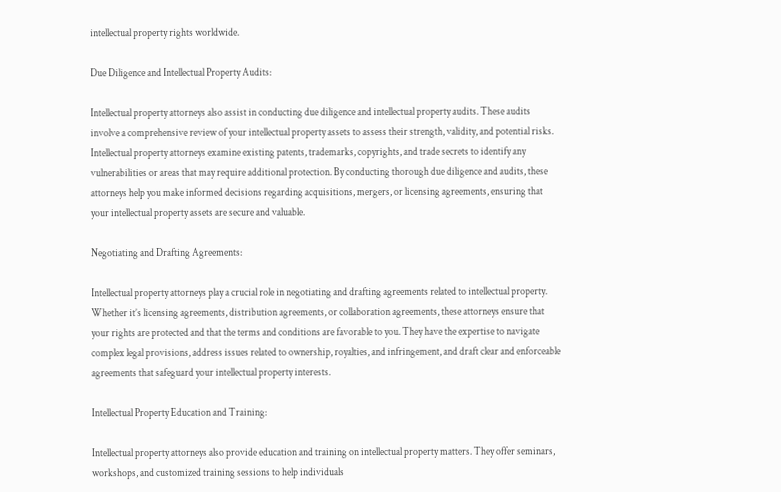intellectual property rights worldwide.

Due Diligence and Intellectual Property Audits:

Intellectual property attorneys also assist in conducting due diligence and intellectual property audits. These audits involve a comprehensive review of your intellectual property assets to assess their strength, validity, and potential risks. Intellectual property attorneys examine existing patents, trademarks, copyrights, and trade secrets to identify any vulnerabilities or areas that may require additional protection. By conducting thorough due diligence and audits, these attorneys help you make informed decisions regarding acquisitions, mergers, or licensing agreements, ensuring that your intellectual property assets are secure and valuable.

Negotiating and Drafting Agreements:

Intellectual property attorneys play a crucial role in negotiating and drafting agreements related to intellectual property. Whether it’s licensing agreements, distribution agreements, or collaboration agreements, these attorneys ensure that your rights are protected and that the terms and conditions are favorable to you. They have the expertise to navigate complex legal provisions, address issues related to ownership, royalties, and infringement, and draft clear and enforceable agreements that safeguard your intellectual property interests.

Intellectual Property Education and Training:

Intellectual property attorneys also provide education and training on intellectual property matters. They offer seminars, workshops, and customized training sessions to help individuals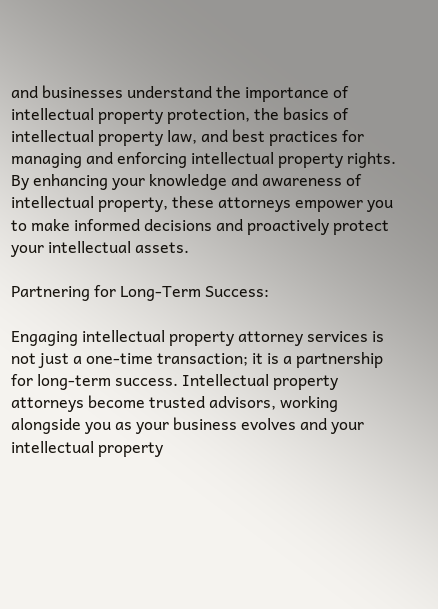and businesses understand the importance of intellectual property protection, the basics of intellectual property law, and best practices for managing and enforcing intellectual property rights. By enhancing your knowledge and awareness of intellectual property, these attorneys empower you to make informed decisions and proactively protect your intellectual assets.

Partnering for Long-Term Success:

Engaging intellectual property attorney services is not just a one-time transaction; it is a partnership for long-term success. Intellectual property attorneys become trusted advisors, working alongside you as your business evolves and your intellectual property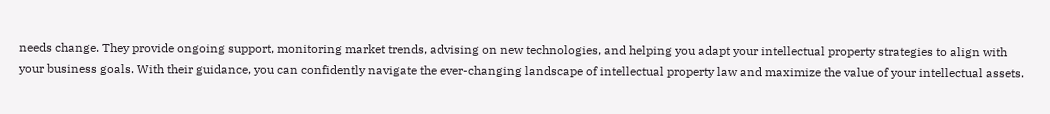needs change. They provide ongoing support, monitoring market trends, advising on new technologies, and helping you adapt your intellectual property strategies to align with your business goals. With their guidance, you can confidently navigate the ever-changing landscape of intellectual property law and maximize the value of your intellectual assets.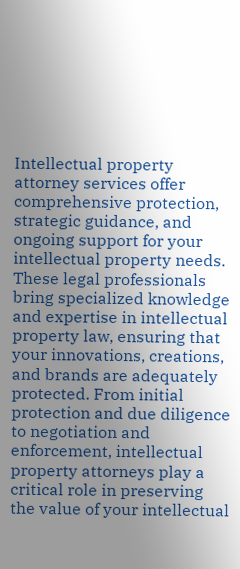Intellectual property attorney services offer comprehensive protection, strategic guidance, and ongoing support for your intellectual property needs. These legal professionals bring specialized knowledge and expertise in intellectual property law, ensuring that your innovations, creations, and brands are adequately protected. From initial protection and due diligence to negotiation and enforcement, intellectual property attorneys play a critical role in preserving the value of your intellectual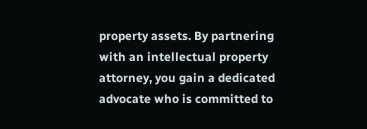property assets. By partnering with an intellectual property attorney, you gain a dedicated advocate who is committed to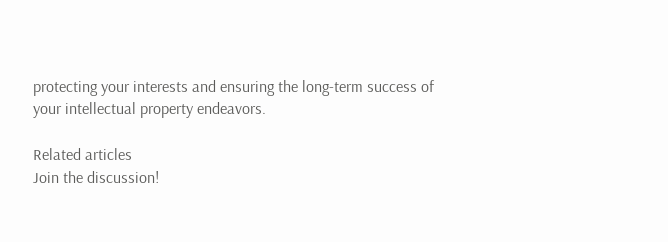protecting your interests and ensuring the long-term success of your intellectual property endeavors.

Related articles
Join the discussion!